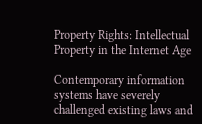Property Rights: Intellectual Property in the Internet Age

Contemporary information systems have severely challenged existing laws and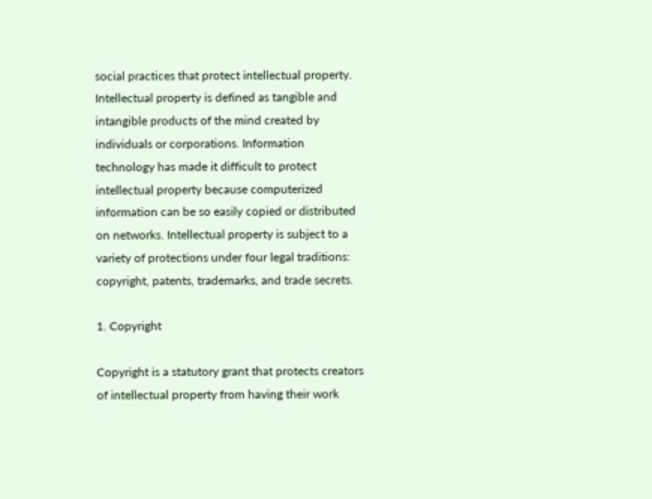social practices that protect intellectual property. Intellectual property is defined as tangible and intangible products of the mind created by individuals or corporations. Information technology has made it difficult to protect intellectual property because computerized information can be so easily copied or distributed on networks. Intellectual property is subject to a variety of protections under four legal traditions: copyright, patents, trademarks, and trade secrets.

1. Copyright

Copyright is a statutory grant that protects creators of intellectual property from having their work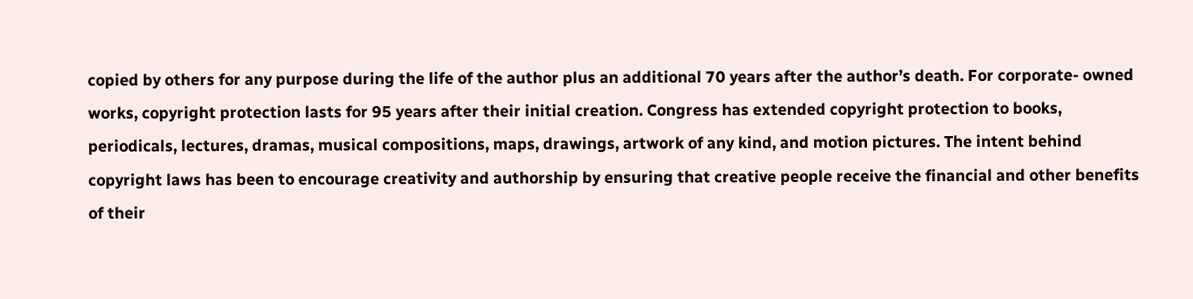copied by others for any purpose during the life of the author plus an additional 70 years after the author’s death. For corporate- owned works, copyright protection lasts for 95 years after their initial creation. Congress has extended copyright protection to books, periodicals, lectures, dramas, musical compositions, maps, drawings, artwork of any kind, and motion pictures. The intent behind copyright laws has been to encourage creativity and authorship by ensuring that creative people receive the financial and other benefits of their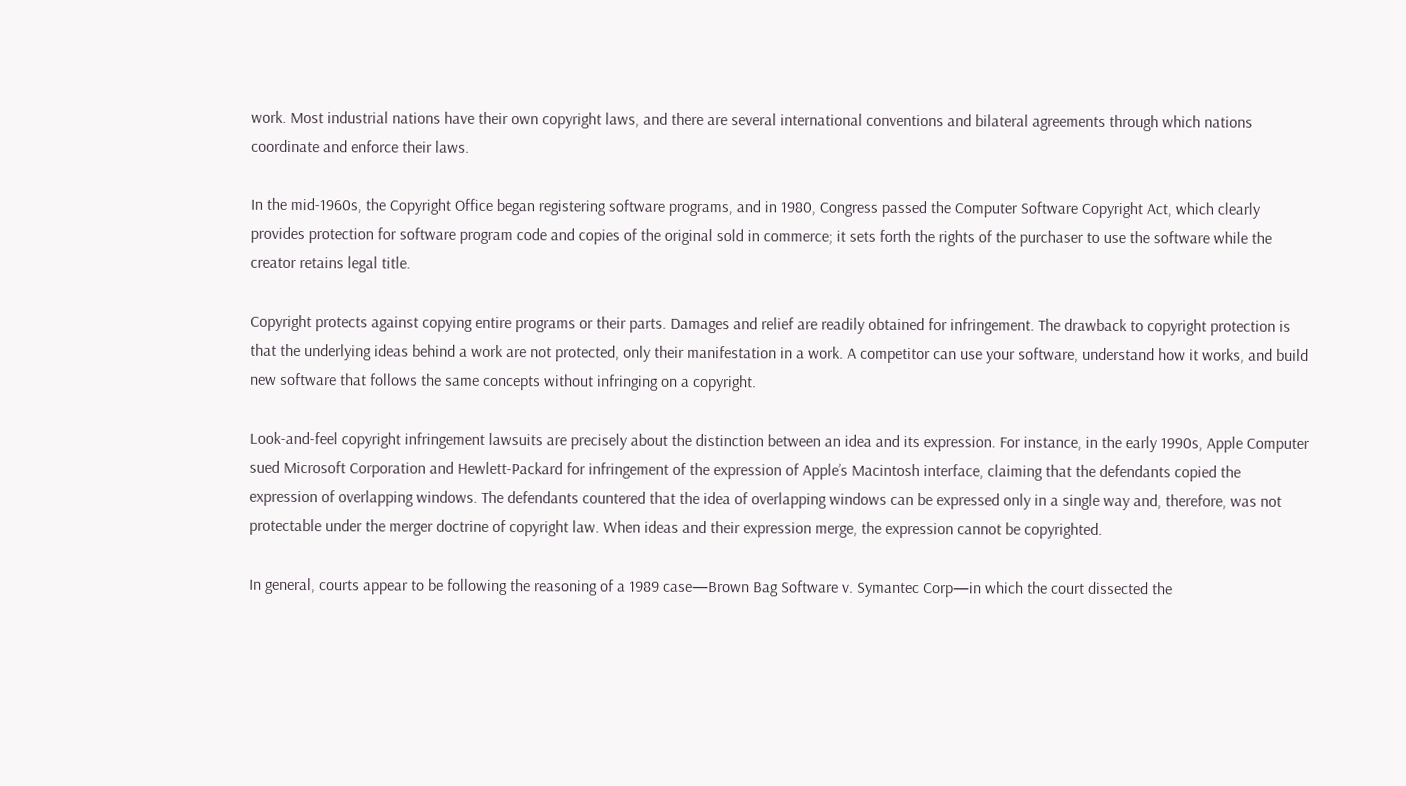work. Most industrial nations have their own copyright laws, and there are several international conventions and bilateral agreements through which nations coordinate and enforce their laws.

In the mid-1960s, the Copyright Office began registering software programs, and in 1980, Congress passed the Computer Software Copyright Act, which clearly provides protection for software program code and copies of the original sold in commerce; it sets forth the rights of the purchaser to use the software while the creator retains legal title.

Copyright protects against copying entire programs or their parts. Damages and relief are readily obtained for infringement. The drawback to copyright protection is that the underlying ideas behind a work are not protected, only their manifestation in a work. A competitor can use your software, understand how it works, and build new software that follows the same concepts without infringing on a copyright.

Look-and-feel copyright infringement lawsuits are precisely about the distinction between an idea and its expression. For instance, in the early 1990s, Apple Computer sued Microsoft Corporation and Hewlett-Packard for infringement of the expression of Apple’s Macintosh interface, claiming that the defendants copied the expression of overlapping windows. The defendants countered that the idea of overlapping windows can be expressed only in a single way and, therefore, was not protectable under the merger doctrine of copyright law. When ideas and their expression merge, the expression cannot be copyrighted.

In general, courts appear to be following the reasoning of a 1989 case—Brown Bag Software v. Symantec Corp—in which the court dissected the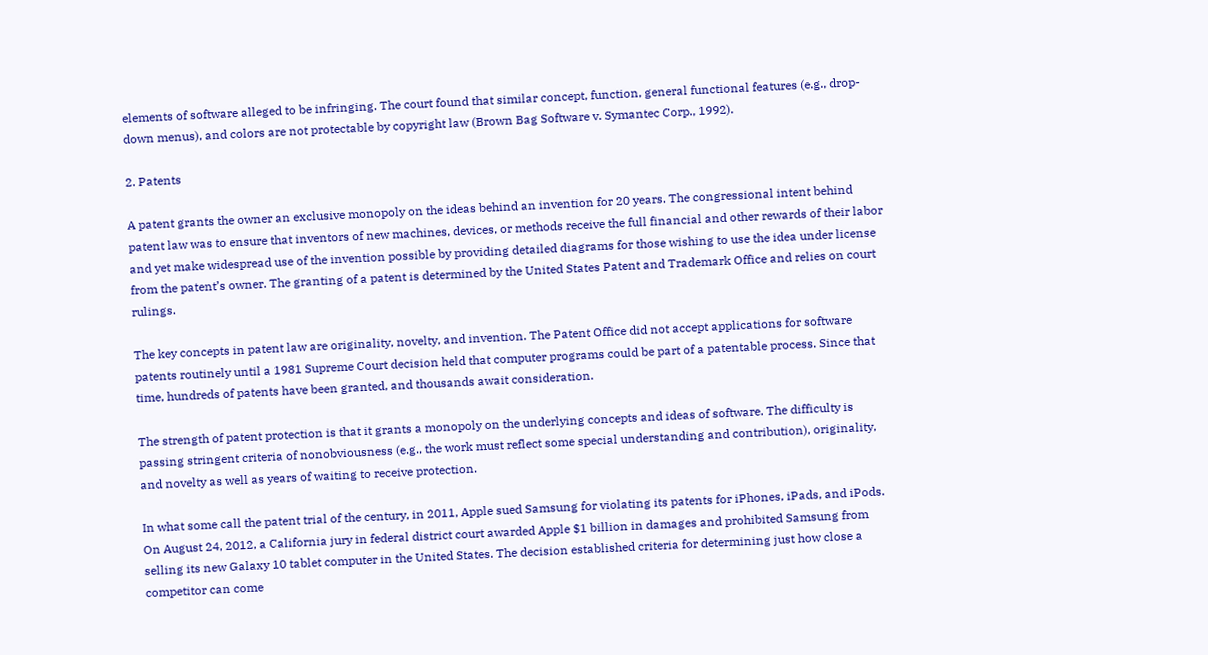elements of software alleged to be infringing. The court found that similar concept, function, general functional features (e.g., drop-down menus), and colors are not protectable by copyright law (Brown Bag Software v. Symantec Corp., 1992).

2. Patents

A patent grants the owner an exclusive monopoly on the ideas behind an invention for 20 years. The congressional intent behind patent law was to ensure that inventors of new machines, devices, or methods receive the full financial and other rewards of their labor and yet make widespread use of the invention possible by providing detailed diagrams for those wishing to use the idea under license from the patent’s owner. The granting of a patent is determined by the United States Patent and Trademark Office and relies on court rulings.

The key concepts in patent law are originality, novelty, and invention. The Patent Office did not accept applications for software patents routinely until a 1981 Supreme Court decision held that computer programs could be part of a patentable process. Since that time, hundreds of patents have been granted, and thousands await consideration.

The strength of patent protection is that it grants a monopoly on the underlying concepts and ideas of software. The difficulty is passing stringent criteria of nonobviousness (e.g., the work must reflect some special understanding and contribution), originality, and novelty as well as years of waiting to receive protection.

In what some call the patent trial of the century, in 2011, Apple sued Samsung for violating its patents for iPhones, iPads, and iPods. On August 24, 2012, a California jury in federal district court awarded Apple $1 billion in damages and prohibited Samsung from selling its new Galaxy 10 tablet computer in the United States. The decision established criteria for determining just how close a competitor can come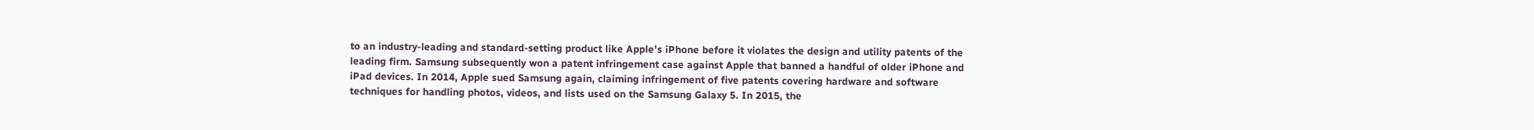to an industry-leading and standard-setting product like Apple’s iPhone before it violates the design and utility patents of the leading firm. Samsung subsequently won a patent infringement case against Apple that banned a handful of older iPhone and iPad devices. In 2014, Apple sued Samsung again, claiming infringement of five patents covering hardware and software techniques for handling photos, videos, and lists used on the Samsung Galaxy 5. In 2015, the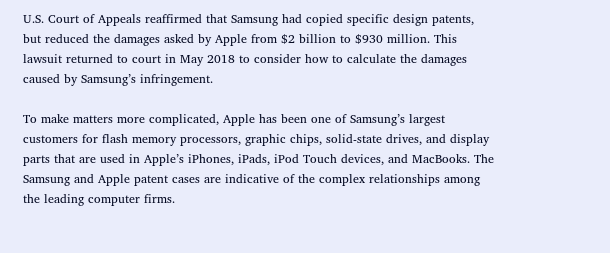U.S. Court of Appeals reaffirmed that Samsung had copied specific design patents, but reduced the damages asked by Apple from $2 billion to $930 million. This lawsuit returned to court in May 2018 to consider how to calculate the damages caused by Samsung’s infringement.

To make matters more complicated, Apple has been one of Samsung’s largest customers for flash memory processors, graphic chips, solid-state drives, and display parts that are used in Apple’s iPhones, iPads, iPod Touch devices, and MacBooks. The Samsung and Apple patent cases are indicative of the complex relationships among the leading computer firms.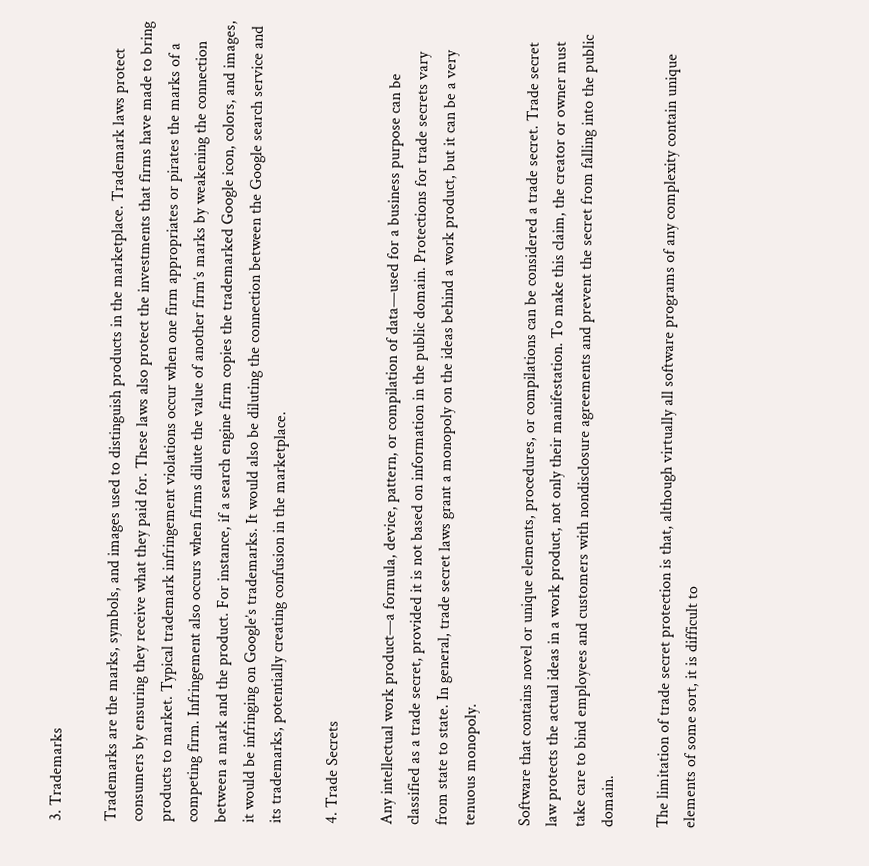3. Trademarks

Trademarks are the marks, symbols, and images used to distinguish products in the marketplace. Trademark laws protect consumers by ensuring they receive what they paid for. These laws also protect the investments that firms have made to bring products to market. Typical trademark infringement violations occur when one firm appropriates or pirates the marks of a competing firm. Infringement also occurs when firms dilute the value of another firm’s marks by weakening the connection between a mark and the product. For instance, if a search engine firm copies the trademarked Google icon, colors, and images, it would be infringing on Google’s trademarks. It would also be diluting the connection between the Google search service and its trademarks, potentially creating confusion in the marketplace.

4. Trade Secrets

Any intellectual work product—a formula, device, pattern, or compilation of data—used for a business purpose can be classified as a trade secret, provided it is not based on information in the public domain. Protections for trade secrets vary from state to state. In general, trade secret laws grant a monopoly on the ideas behind a work product, but it can be a very tenuous monopoly.

Software that contains novel or unique elements, procedures, or compilations can be considered a trade secret. Trade secret law protects the actual ideas in a work product, not only their manifestation. To make this claim, the creator or owner must take care to bind employees and customers with nondisclosure agreements and prevent the secret from falling into the public domain.

The limitation of trade secret protection is that, although virtually all software programs of any complexity contain unique elements of some sort, it is difficult to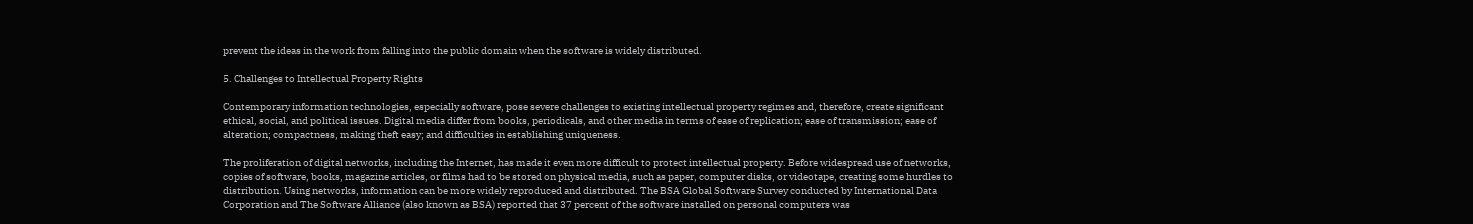prevent the ideas in the work from falling into the public domain when the software is widely distributed.

5. Challenges to Intellectual Property Rights

Contemporary information technologies, especially software, pose severe challenges to existing intellectual property regimes and, therefore, create significant ethical, social, and political issues. Digital media differ from books, periodicals, and other media in terms of ease of replication; ease of transmission; ease of alteration; compactness, making theft easy; and difficulties in establishing uniqueness.

The proliferation of digital networks, including the Internet, has made it even more difficult to protect intellectual property. Before widespread use of networks, copies of software, books, magazine articles, or films had to be stored on physical media, such as paper, computer disks, or videotape, creating some hurdles to distribution. Using networks, information can be more widely reproduced and distributed. The BSA Global Software Survey conducted by International Data Corporation and The Software Alliance (also known as BSA) reported that 37 percent of the software installed on personal computers was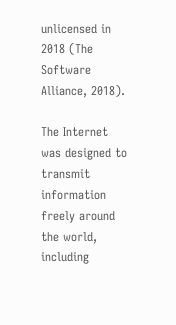unlicensed in 2018 (The Software Alliance, 2018).

The Internet was designed to transmit information freely around the world, including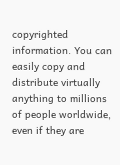copyrighted information. You can easily copy and distribute virtually anything to millions of people worldwide, even if they are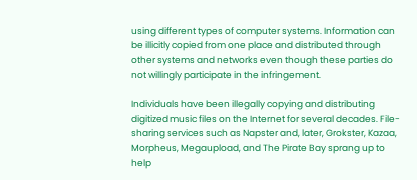using different types of computer systems. Information can be illicitly copied from one place and distributed through other systems and networks even though these parties do not willingly participate in the infringement.

Individuals have been illegally copying and distributing digitized music files on the Internet for several decades. File-sharing services such as Napster and, later, Grokster, Kazaa, Morpheus, Megaupload, and The Pirate Bay sprang up to help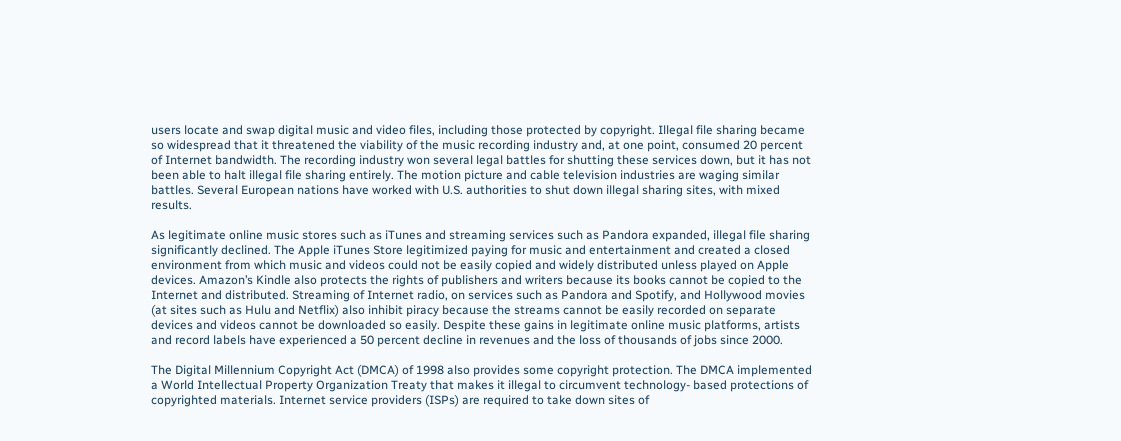users locate and swap digital music and video files, including those protected by copyright. Illegal file sharing became so widespread that it threatened the viability of the music recording industry and, at one point, consumed 20 percent of Internet bandwidth. The recording industry won several legal battles for shutting these services down, but it has not been able to halt illegal file sharing entirely. The motion picture and cable television industries are waging similar battles. Several European nations have worked with U.S. authorities to shut down illegal sharing sites, with mixed results.

As legitimate online music stores such as iTunes and streaming services such as Pandora expanded, illegal file sharing significantly declined. The Apple iTunes Store legitimized paying for music and entertainment and created a closed environment from which music and videos could not be easily copied and widely distributed unless played on Apple devices. Amazon’s Kindle also protects the rights of publishers and writers because its books cannot be copied to the Internet and distributed. Streaming of Internet radio, on services such as Pandora and Spotify, and Hollywood movies (at sites such as Hulu and Netflix) also inhibit piracy because the streams cannot be easily recorded on separate devices and videos cannot be downloaded so easily. Despite these gains in legitimate online music platforms, artists and record labels have experienced a 50 percent decline in revenues and the loss of thousands of jobs since 2000.

The Digital Millennium Copyright Act (DMCA) of 1998 also provides some copyright protection. The DMCA implemented a World Intellectual Property Organization Treaty that makes it illegal to circumvent technology- based protections of copyrighted materials. Internet service providers (ISPs) are required to take down sites of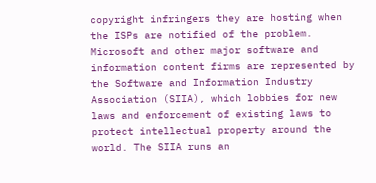copyright infringers they are hosting when the ISPs are notified of the problem. Microsoft and other major software and information content firms are represented by the Software and Information Industry Association (SIIA), which lobbies for new laws and enforcement of existing laws to protect intellectual property around the world. The SIIA runs an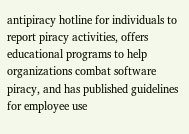antipiracy hotline for individuals to report piracy activities, offers educational programs to help organizations combat software piracy, and has published guidelines for employee use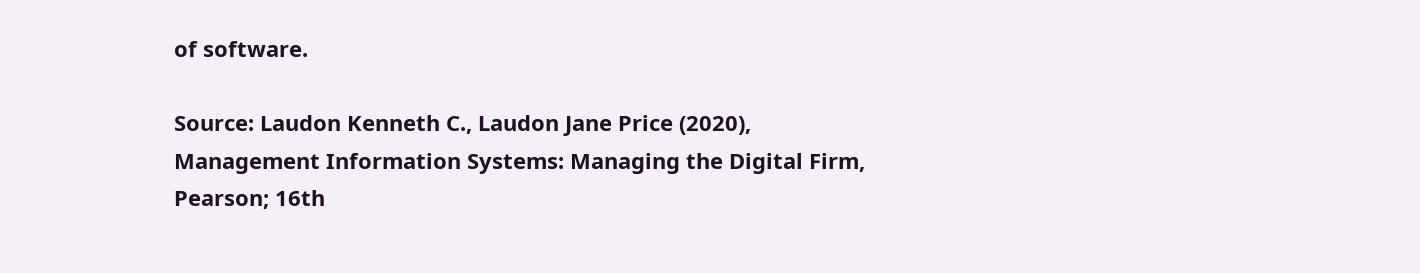of software.

Source: Laudon Kenneth C., Laudon Jane Price (2020), Management Information Systems: Managing the Digital Firm, Pearson; 16th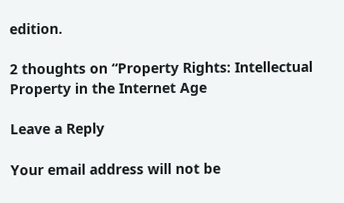edition.

2 thoughts on “Property Rights: Intellectual Property in the Internet Age

Leave a Reply

Your email address will not be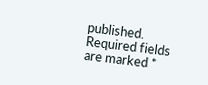published. Required fields are marked *